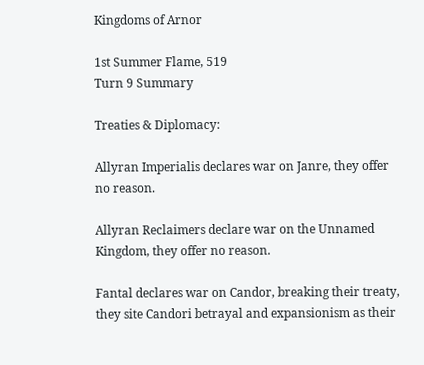Kingdoms of Arnor

1st Summer Flame, 519
Turn 9 Summary

Treaties & Diplomacy:

Allyran Imperialis declares war on Janre, they offer no reason.

Allyran Reclaimers declare war on the Unnamed Kingdom, they offer no reason.

Fantal declares war on Candor, breaking their treaty, they site Candori betrayal and expansionism as their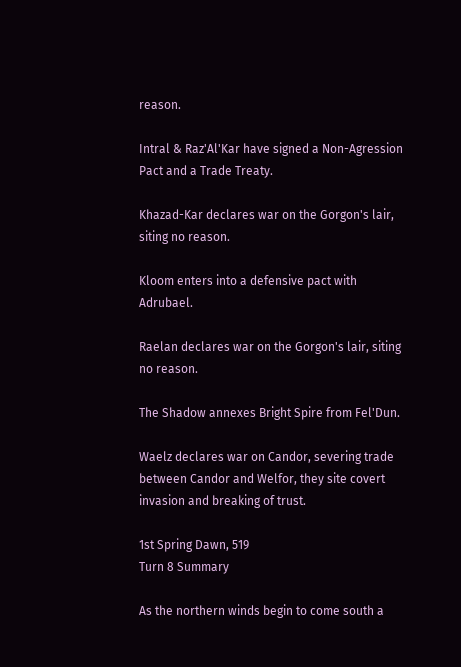reason.

Intral & Raz'Al'Kar have signed a Non-Agression Pact and a Trade Treaty.

Khazad-Kar declares war on the Gorgon's lair, siting no reason.

Kloom enters into a defensive pact with Adrubael.

Raelan declares war on the Gorgon's lair, siting no reason.

The Shadow annexes Bright Spire from Fel'Dun.

Waelz declares war on Candor, severing trade between Candor and Welfor, they site covert invasion and breaking of trust.

1st Spring Dawn, 519
Turn 8 Summary

As the northern winds begin to come south a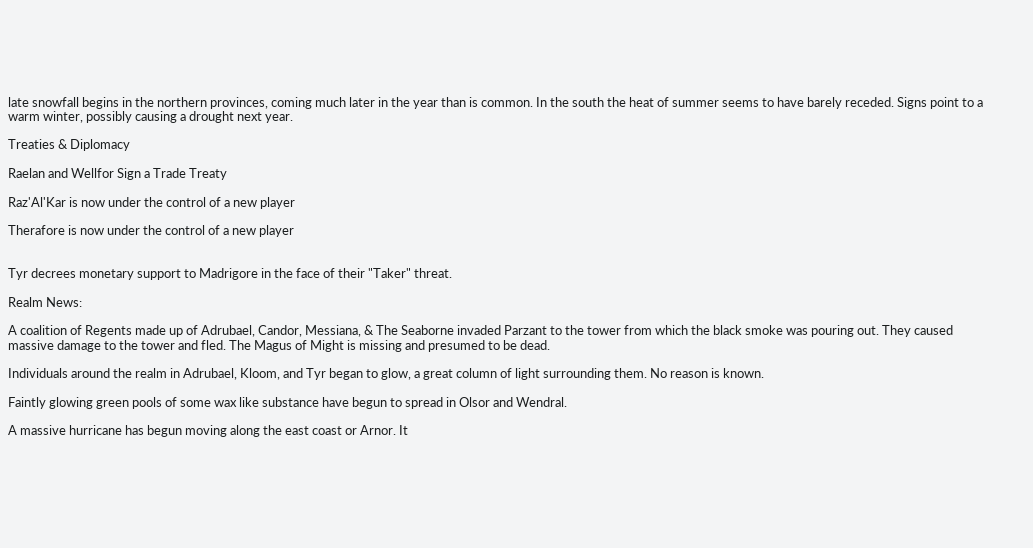late snowfall begins in the northern provinces, coming much later in the year than is common. In the south the heat of summer seems to have barely receded. Signs point to a warm winter, possibly causing a drought next year.

Treaties & Diplomacy

Raelan and Wellfor Sign a Trade Treaty

Raz'Al'Kar is now under the control of a new player

Therafore is now under the control of a new player


Tyr decrees monetary support to Madrigore in the face of their "Taker" threat.

Realm News:

A coalition of Regents made up of Adrubael, Candor, Messiana, & The Seaborne invaded Parzant to the tower from which the black smoke was pouring out. They caused massive damage to the tower and fled. The Magus of Might is missing and presumed to be dead.

Individuals around the realm in Adrubael, Kloom, and Tyr began to glow, a great column of light surrounding them. No reason is known.

Faintly glowing green pools of some wax like substance have begun to spread in Olsor and Wendral.

A massive hurricane has begun moving along the east coast or Arnor. It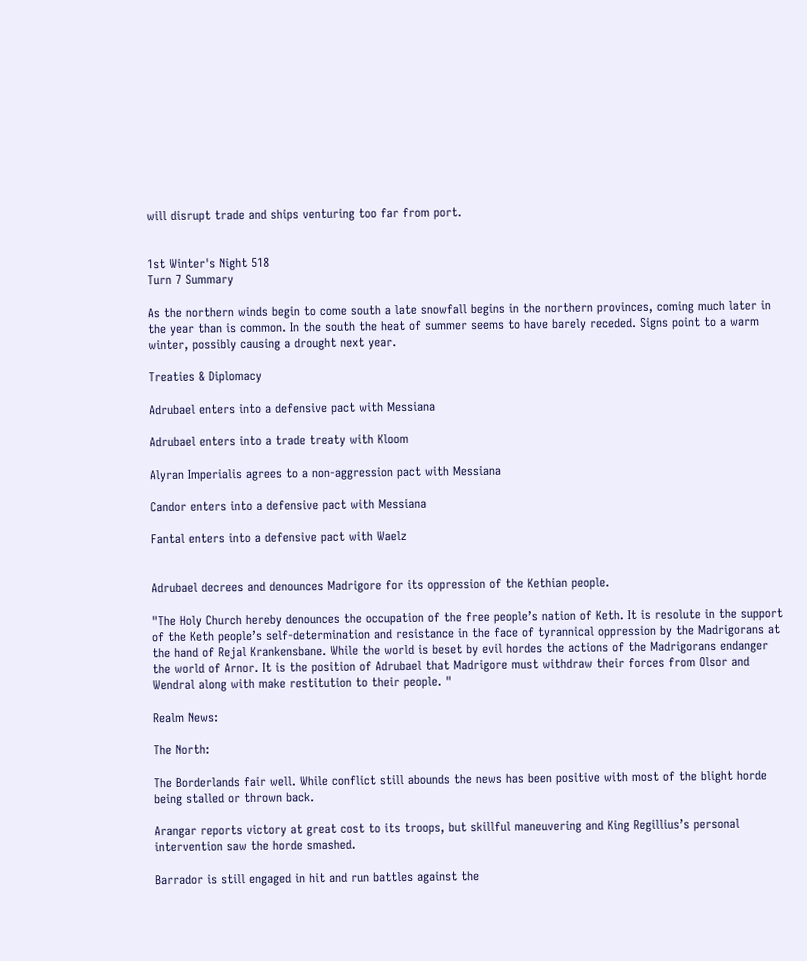will disrupt trade and ships venturing too far from port.


1st Winter's Night 518
Turn 7 Summary

As the northern winds begin to come south a late snowfall begins in the northern provinces, coming much later in the year than is common. In the south the heat of summer seems to have barely receded. Signs point to a warm winter, possibly causing a drought next year.

Treaties & Diplomacy

Adrubael enters into a defensive pact with Messiana

Adrubael enters into a trade treaty with Kloom

Alyran Imperialis agrees to a non-aggression pact with Messiana

Candor enters into a defensive pact with Messiana

Fantal enters into a defensive pact with Waelz


Adrubael decrees and denounces Madrigore for its oppression of the Kethian people.

"The Holy Church hereby denounces the occupation of the free people’s nation of Keth. It is resolute in the support of the Keth people’s self-determination and resistance in the face of tyrannical oppression by the Madrigorans at the hand of Rejal Krankensbane. While the world is beset by evil hordes the actions of the Madrigorans endanger the world of Arnor. It is the position of Adrubael that Madrigore must withdraw their forces from Olsor and Wendral along with make restitution to their people. "

Realm News:

The North:

The Borderlands fair well. While conflict still abounds the news has been positive with most of the blight horde being stalled or thrown back.

Arangar reports victory at great cost to its troops, but skillful maneuvering and King Regillius’s personal intervention saw the horde smashed.

Barrador is still engaged in hit and run battles against the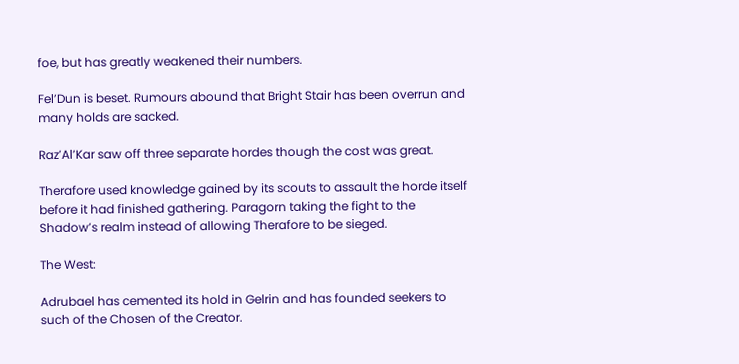foe, but has greatly weakened their numbers.

Fel’Dun is beset. Rumours abound that Bright Stair has been overrun and many holds are sacked.

Raz’Al’Kar saw off three separate hordes though the cost was great.

Therafore used knowledge gained by its scouts to assault the horde itself before it had finished gathering. Paragorn taking the fight to the Shadow’s realm instead of allowing Therafore to be sieged.

The West:

Adrubael has cemented its hold in Gelrin and has founded seekers to such of the Chosen of the Creator.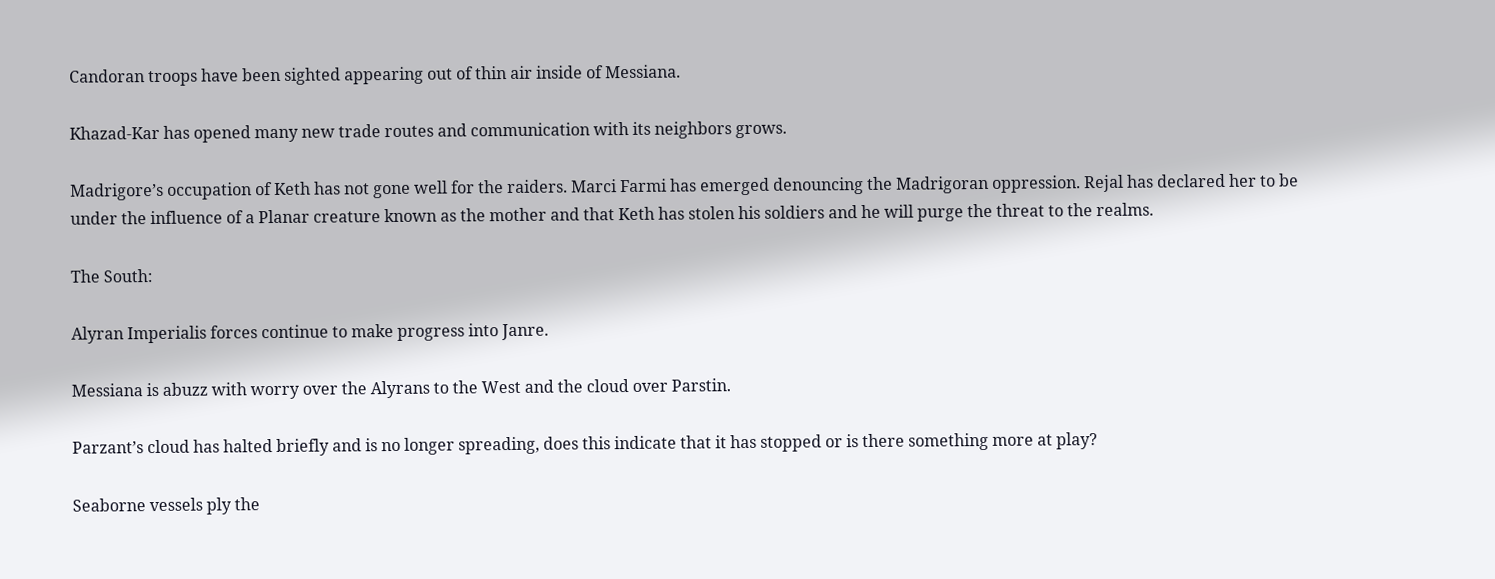Candoran troops have been sighted appearing out of thin air inside of Messiana.

Khazad-Kar has opened many new trade routes and communication with its neighbors grows.

Madrigore’s occupation of Keth has not gone well for the raiders. Marci Farmi has emerged denouncing the Madrigoran oppression. Rejal has declared her to be under the influence of a Planar creature known as the mother and that Keth has stolen his soldiers and he will purge the threat to the realms.

The South:

Alyran Imperialis forces continue to make progress into Janre.

Messiana is abuzz with worry over the Alyrans to the West and the cloud over Parstin.

Parzant’s cloud has halted briefly and is no longer spreading, does this indicate that it has stopped or is there something more at play?

Seaborne vessels ply the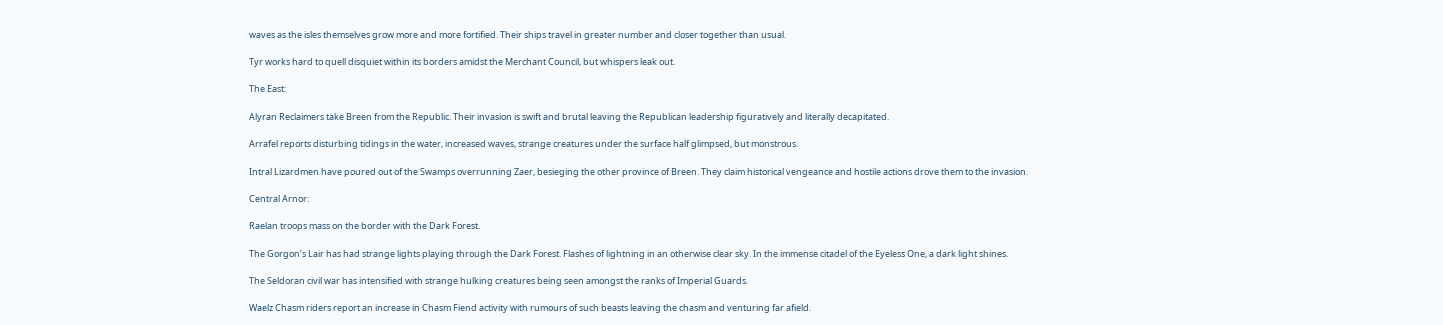waves as the isles themselves grow more and more fortified. Their ships travel in greater number and closer together than usual.

Tyr works hard to quell disquiet within its borders amidst the Merchant Council, but whispers leak out.

The East:

Alyran Reclaimers take Breen from the Republic. Their invasion is swift and brutal leaving the Republican leadership figuratively and literally decapitated.

Arrafel reports disturbing tidings in the water, increased waves, strange creatures under the surface half glimpsed, but monstrous.

Intral Lizardmen have poured out of the Swamps overrunning Zaer, besieging the other province of Breen. They claim historical vengeance and hostile actions drove them to the invasion.

Central Arnor:

Raelan troops mass on the border with the Dark Forest.

The Gorgon’s Lair has had strange lights playing through the Dark Forest. Flashes of lightning in an otherwise clear sky. In the immense citadel of the Eyeless One, a dark light shines.

The Seldoran civil war has intensified with strange hulking creatures being seen amongst the ranks of Imperial Guards.

Waelz Chasm riders report an increase in Chasm Fiend activity with rumours of such beasts leaving the chasm and venturing far afield.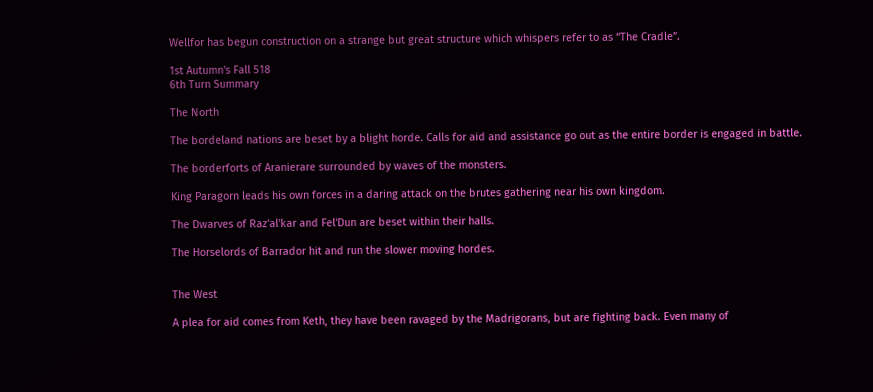Wellfor has begun construction on a strange but great structure which whispers refer to as “The Cradle”.

1st Autumn's Fall 518
6th Turn Summary

The North

The bordeland nations are beset by a blight horde. Calls for aid and assistance go out as the entire border is engaged in battle.

The borderforts of Aranierare surrounded by waves of the monsters.

King Paragorn leads his own forces in a daring attack on the brutes gathering near his own kingdom.

The Dwarves of Raz'al'kar and Fel'Dun are beset within their halls.

The Horselords of Barrador hit and run the slower moving hordes.


The West

A plea for aid comes from Keth, they have been ravaged by the Madrigorans, but are fighting back. Even many of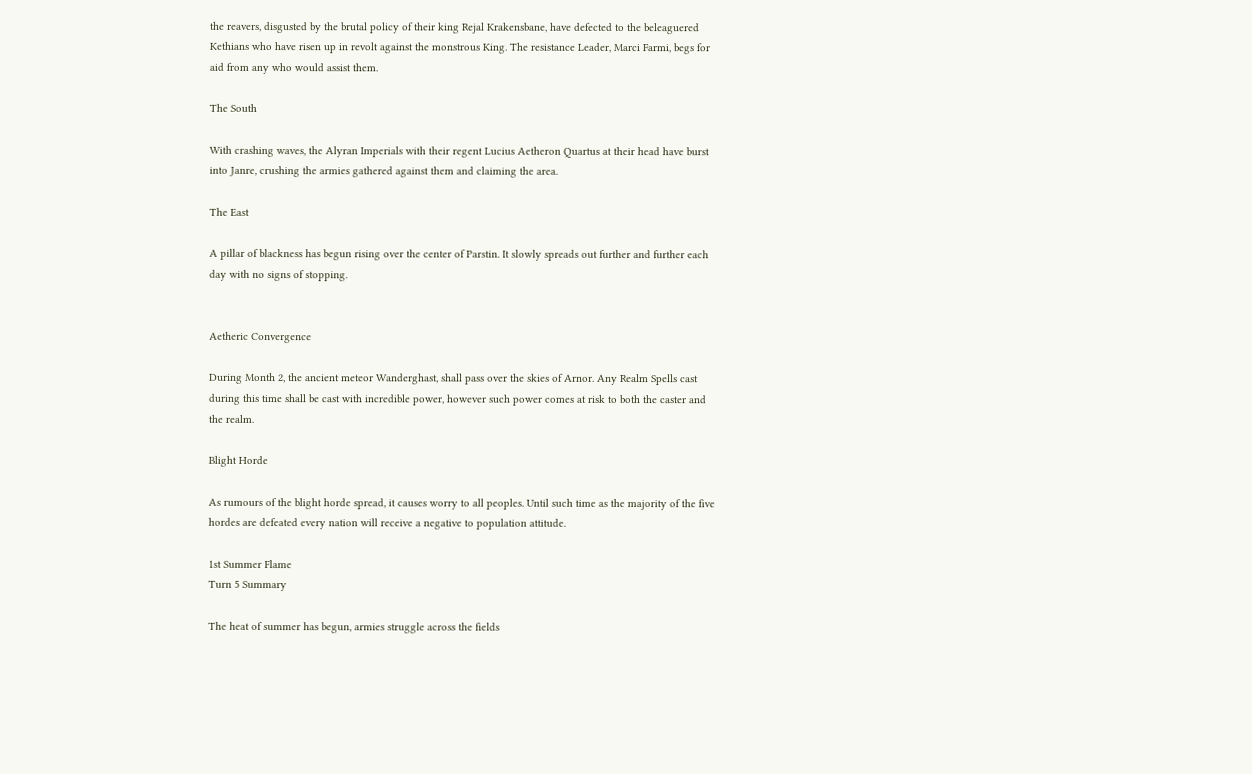the reavers, disgusted by the brutal policy of their king Rejal Krakensbane, have defected to the beleaguered Kethians who have risen up in revolt against the monstrous King. The resistance Leader, Marci Farmi, begs for aid from any who would assist them.

The South

With crashing waves, the Alyran Imperials with their regent Lucius Aetheron Quartus at their head have burst into Janre, crushing the armies gathered against them and claiming the area.

The East

A pillar of blackness has begun rising over the center of Parstin. It slowly spreads out further and further each day with no signs of stopping.


Aetheric Convergence

During Month 2, the ancient meteor Wanderghast, shall pass over the skies of Arnor. Any Realm Spells cast during this time shall be cast with incredible power, however such power comes at risk to both the caster and the realm.

Blight Horde

As rumours of the blight horde spread, it causes worry to all peoples. Until such time as the majority of the five hordes are defeated every nation will receive a negative to population attitude.

1st Summer Flame
Turn 5 Summary

The heat of summer has begun, armies struggle across the fields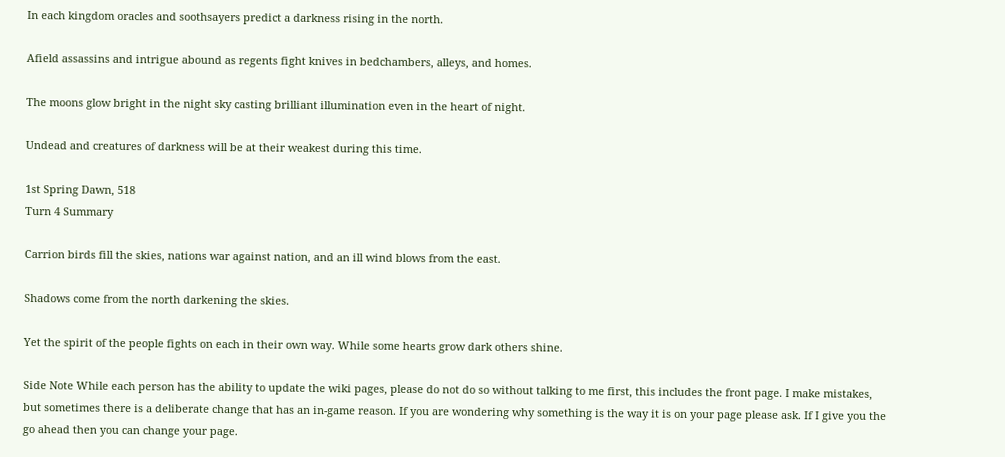In each kingdom oracles and soothsayers predict a darkness rising in the north.

Afield assassins and intrigue abound as regents fight knives in bedchambers, alleys, and homes.

The moons glow bright in the night sky casting brilliant illumination even in the heart of night.

Undead and creatures of darkness will be at their weakest during this time.

1st Spring Dawn, 518
Turn 4 Summary

Carrion birds fill the skies, nations war against nation, and an ill wind blows from the east.

Shadows come from the north darkening the skies.

Yet the spirit of the people fights on each in their own way. While some hearts grow dark others shine.

Side Note While each person has the ability to update the wiki pages, please do not do so without talking to me first, this includes the front page. I make mistakes, but sometimes there is a deliberate change that has an in-game reason. If you are wondering why something is the way it is on your page please ask. If I give you the go ahead then you can change your page.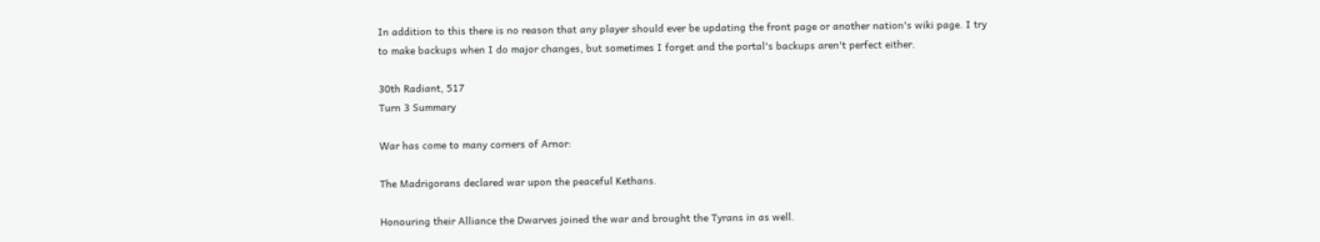In addition to this there is no reason that any player should ever be updating the front page or another nation's wiki page. I try to make backups when I do major changes, but sometimes I forget and the portal's backups aren't perfect either.

30th Radiant, 517
Turn 3 Summary

War has come to many corners of Arnor:

The Madrigorans declared war upon the peaceful Kethans.

Honouring their Alliance the Dwarves joined the war and brought the Tyrans in as well.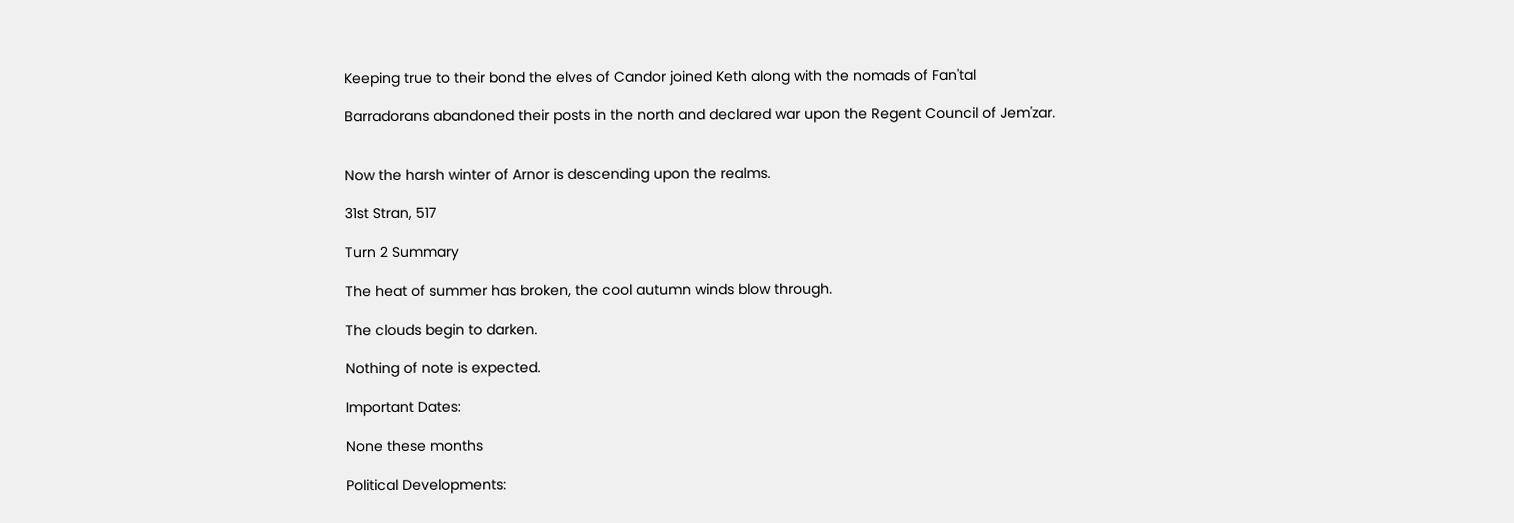Keeping true to their bond the elves of Candor joined Keth along with the nomads of Fan'tal

Barradorans abandoned their posts in the north and declared war upon the Regent Council of Jem'zar.


Now the harsh winter of Arnor is descending upon the realms.

31st Stran, 517

Turn 2 Summary

The heat of summer has broken, the cool autumn winds blow through.

The clouds begin to darken.

Nothing of note is expected.

Important Dates:

None these months

Political Developments: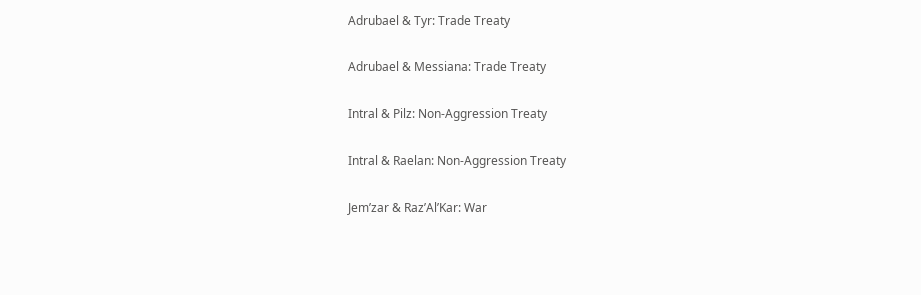Adrubael & Tyr: Trade Treaty

Adrubael & Messiana: Trade Treaty

Intral & Pilz: Non-Aggression Treaty

Intral & Raelan: Non-Aggression Treaty

Jem’zar & Raz’Al’Kar: War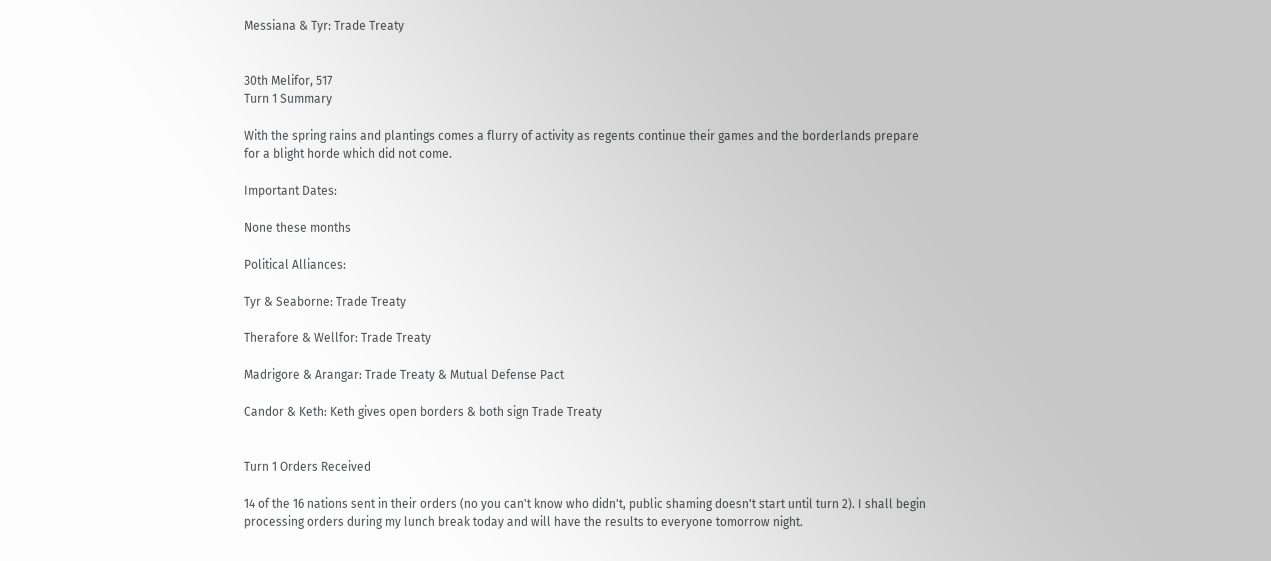Messiana & Tyr: Trade Treaty


30th Melifor, 517
Turn 1 Summary

With the spring rains and plantings comes a flurry of activity as regents continue their games and the borderlands prepare for a blight horde which did not come.

Important Dates:

None these months

Political Alliances:

Tyr & Seaborne: Trade Treaty

Therafore & Wellfor: Trade Treaty

Madrigore & Arangar: Trade Treaty & Mutual Defense Pact

Candor & Keth: Keth gives open borders & both sign Trade Treaty


Turn 1 Orders Received

14 of the 16 nations sent in their orders (no you can't know who didn't, public shaming doesn't start until turn 2). I shall begin processing orders during my lunch break today and will have the results to everyone tomorrow night.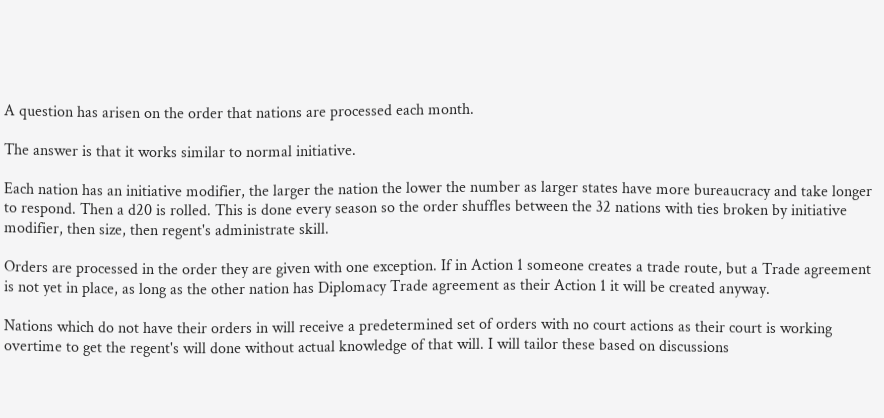A question has arisen on the order that nations are processed each month.

The answer is that it works similar to normal initiative.

Each nation has an initiative modifier, the larger the nation the lower the number as larger states have more bureaucracy and take longer to respond. Then a d20 is rolled. This is done every season so the order shuffles between the 32 nations with ties broken by initiative modifier, then size, then regent's administrate skill.

Orders are processed in the order they are given with one exception. If in Action 1 someone creates a trade route, but a Trade agreement is not yet in place, as long as the other nation has Diplomacy Trade agreement as their Action 1 it will be created anyway.

Nations which do not have their orders in will receive a predetermined set of orders with no court actions as their court is working overtime to get the regent's will done without actual knowledge of that will. I will tailor these based on discussions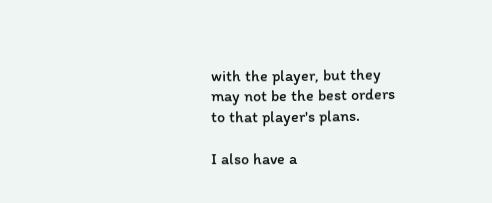with the player, but they may not be the best orders to that player's plans.

I also have a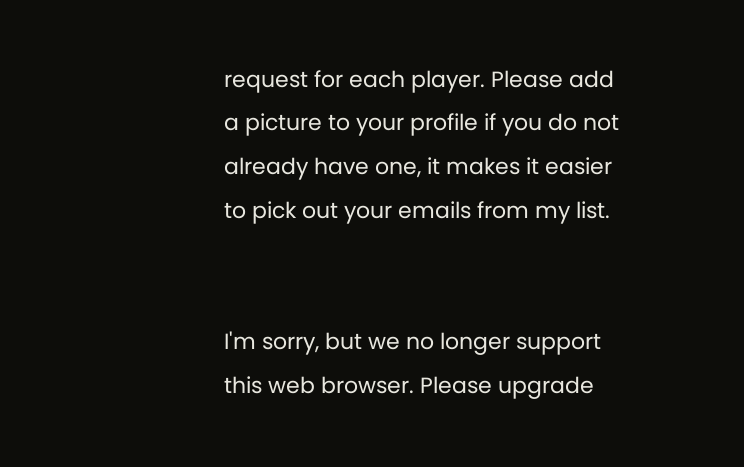request for each player. Please add a picture to your profile if you do not already have one, it makes it easier to pick out your emails from my list.


I'm sorry, but we no longer support this web browser. Please upgrade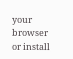your browser or install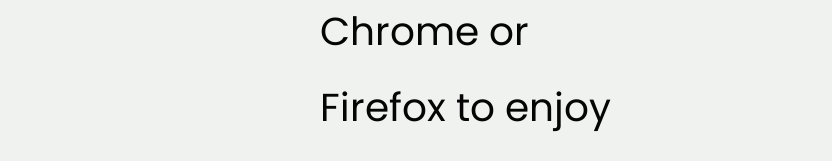Chrome or Firefox to enjoy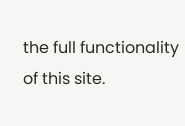the full functionality of this site.